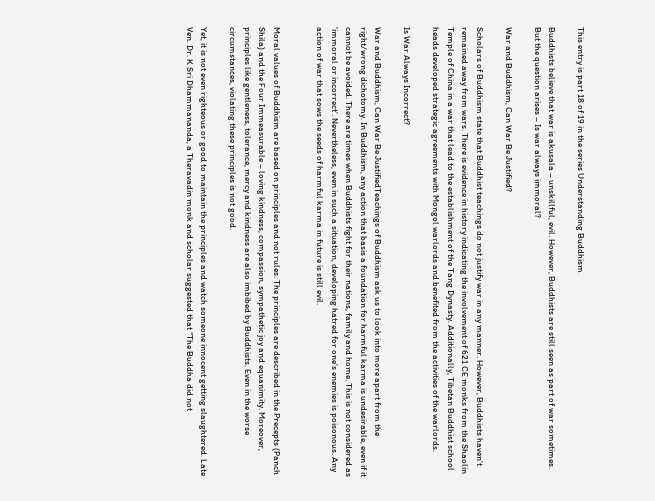This entry is part 18 of 19 in the series Understanding Buddhism

Buddhists believe that war is akusala – unskillful, evil. However, Buddhists are still seen as part of war sometimes. But the question arises – Is war always immoral?

War and Buddhism, Can War Be Justified?

Scholars of Buddhism state that Buddhist teachings do not justify war in any manner. However, Buddhists haven’t remained away from wars. There is evidence in history indicating the involvement of 621 CE monks from the Shaolin Temple of China in a war that lead to the establishment of the Tang Dynasty. Additionally, Tibetan Buddhist school heads developed strategic agreements with Mongol warlords and benefited from the activities of the warlords.

Is War Always Incorrect?

War and Buddhism, Can War Be JustifiedTeachings of Buddhism ask us to look into more apart from the right/wrong dichotomy. In Buddhism, any action that basis a foundation for harmful karma is undesirable, even if it cannot be avoided. There are times when Buddhists fight for their nations, family and home. This is not considered as ‘immoral or incorrect’. Nevertheless, even in such a situation, developing hatred for one’s enemies is poisonous. Any action of war that sows the seeds of harmful karma in future is still evil.


Moral values of Buddhism are based on principles and not rules. The principles are described in the Precepts (Panch Shila) and the Four Immeasurable – loving kindness, compassion, sympathetic joy and equanimity. Moreover, principles like gentleness, tolerance, mercy and kindness are also imbibed by Buddhists. Even in the worse circumstances, violating these principles is not good.

Yet, it is not even righteous or good to maintain the principles and watch someone innocent getting slaughtered. Late Ven. Dr. K Sri Dhammananda, a Theravadin monk and scholar suggested that “The Buddha did not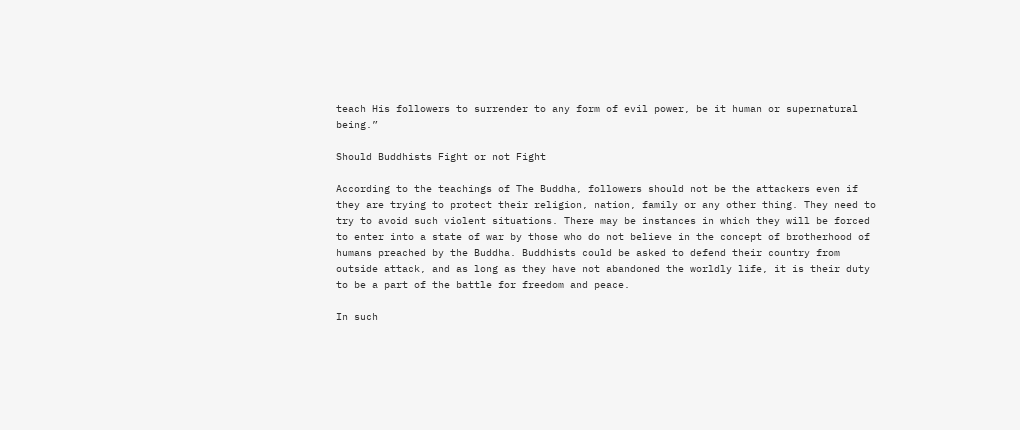teach His followers to surrender to any form of evil power, be it human or supernatural being.”

Should Buddhists Fight or not Fight

According to the teachings of The Buddha, followers should not be the attackers even if they are trying to protect their religion, nation, family or any other thing. They need to try to avoid such violent situations. There may be instances in which they will be forced to enter into a state of war by those who do not believe in the concept of brotherhood of humans preached by the Buddha. Buddhists could be asked to defend their country from outside attack, and as long as they have not abandoned the worldly life, it is their duty to be a part of the battle for freedom and peace.

In such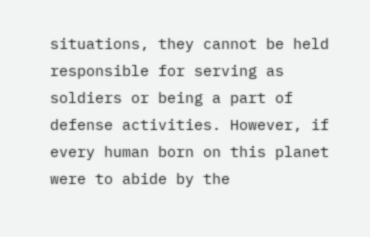situations, they cannot be held responsible for serving as soldiers or being a part of defense activities. However, if every human born on this planet were to abide by the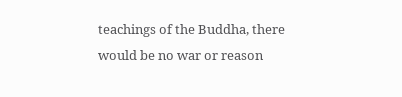teachings of the Buddha, there would be no war or reason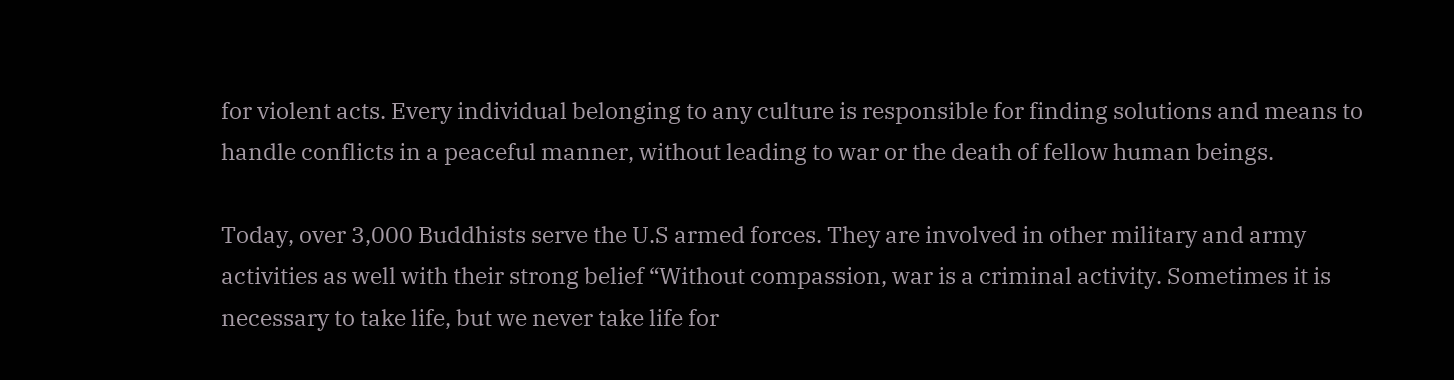for violent acts. Every individual belonging to any culture is responsible for finding solutions and means to handle conflicts in a peaceful manner, without leading to war or the death of fellow human beings.

Today, over 3,000 Buddhists serve the U.S armed forces. They are involved in other military and army activities as well with their strong belief “Without compassion, war is a criminal activity. Sometimes it is necessary to take life, but we never take life for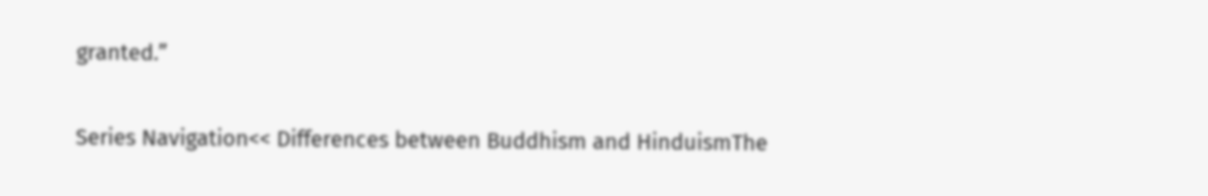granted.”

Series Navigation<< Differences between Buddhism and HinduismThe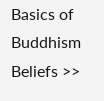Basics of Buddhism Beliefs >>